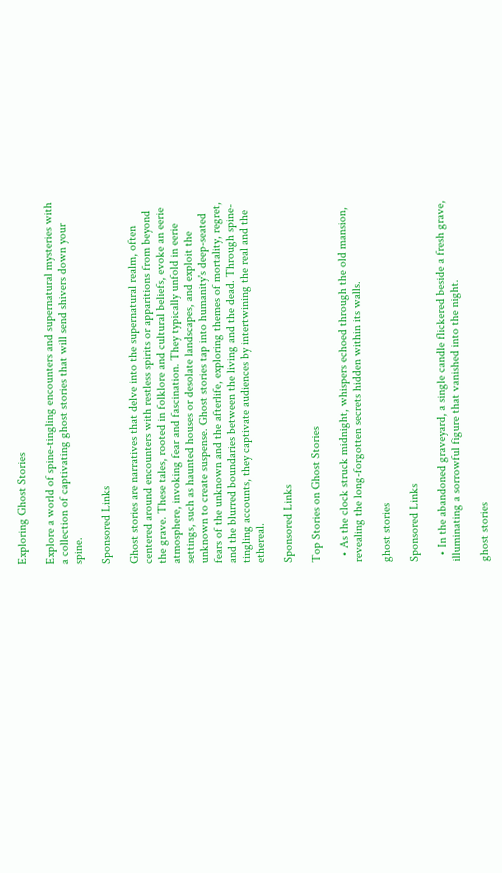Exploring Ghost Stories

Explore a world of spine-tingling encounters and supernatural mysteries with a collection of captivating ghost stories that will send shivers down your spine.

Sponsored Links

Ghost stories are narratives that delve into the supernatural realm, often centered around encounters with restless spirits or apparitions from beyond the grave. These tales, rooted in folklore and cultural beliefs, evoke an eerie atmosphere, invoking fear and fascination. They typically unfold in eerie settings, such as haunted houses or desolate landscapes, and exploit the unknown to create suspense. Ghost stories tap into humanity's deep-seated fears of the unknown and the afterlife, exploring themes of mortality, regret, and the blurred boundaries between the living and the dead. Through spine-tingling accounts, they captivate audiences by intertwining the real and the ethereal.

Sponsored Links

Top Stories on Ghost Stories

  • As the clock struck midnight, whispers echoed through the old mansion, revealing the long-forgotten secrets hidden within its walls.

ghost stories

Sponsored Links

  • In the abandoned graveyard, a single candle flickered beside a fresh grave, illuminating a sorrowful figure that vanished into the night.

ghost stories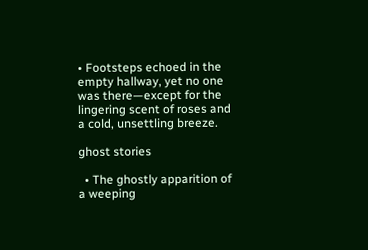• Footsteps echoed in the empty hallway, yet no one was there—except for the lingering scent of roses and a cold, unsettling breeze.

ghost stories

  • The ghostly apparition of a weeping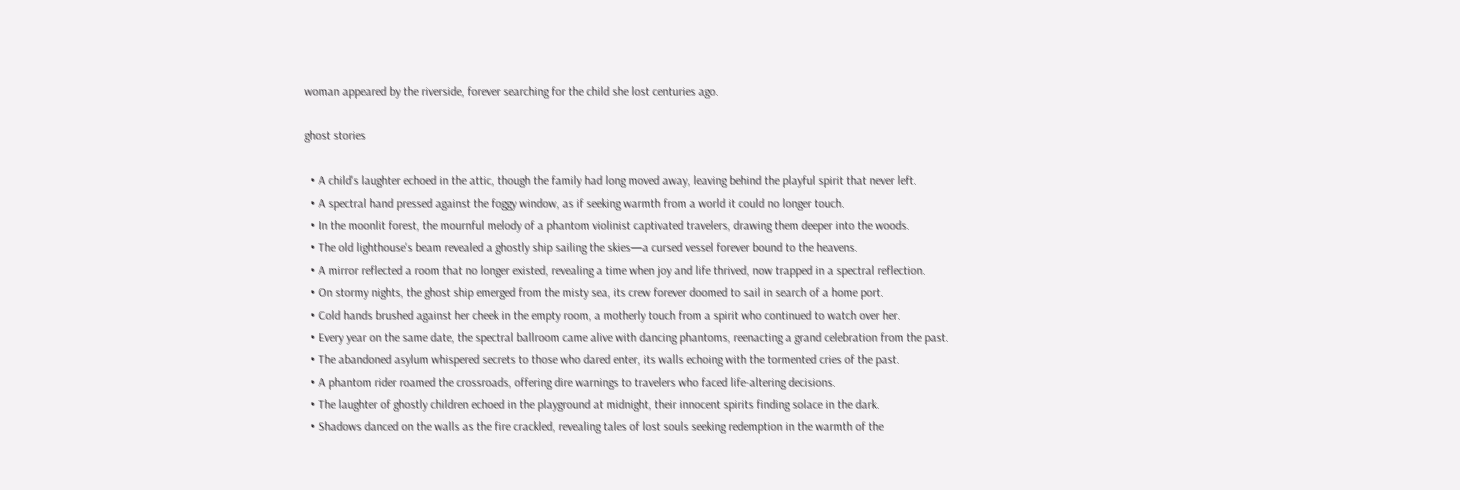woman appeared by the riverside, forever searching for the child she lost centuries ago.

ghost stories

  • A child's laughter echoed in the attic, though the family had long moved away, leaving behind the playful spirit that never left.
  • A spectral hand pressed against the foggy window, as if seeking warmth from a world it could no longer touch.
  • In the moonlit forest, the mournful melody of a phantom violinist captivated travelers, drawing them deeper into the woods.
  • The old lighthouse's beam revealed a ghostly ship sailing the skies—a cursed vessel forever bound to the heavens.
  • A mirror reflected a room that no longer existed, revealing a time when joy and life thrived, now trapped in a spectral reflection.
  • On stormy nights, the ghost ship emerged from the misty sea, its crew forever doomed to sail in search of a home port.
  • Cold hands brushed against her cheek in the empty room, a motherly touch from a spirit who continued to watch over her.
  • Every year on the same date, the spectral ballroom came alive with dancing phantoms, reenacting a grand celebration from the past.
  • The abandoned asylum whispered secrets to those who dared enter, its walls echoing with the tormented cries of the past.
  • A phantom rider roamed the crossroads, offering dire warnings to travelers who faced life-altering decisions.
  • The laughter of ghostly children echoed in the playground at midnight, their innocent spirits finding solace in the dark.
  • Shadows danced on the walls as the fire crackled, revealing tales of lost souls seeking redemption in the warmth of the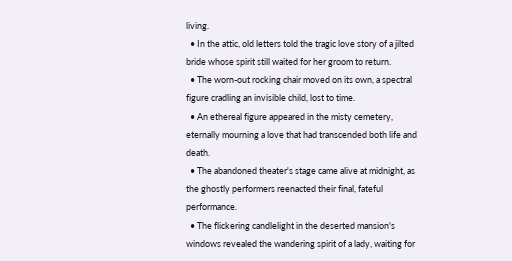living.
  • In the attic, old letters told the tragic love story of a jilted bride whose spirit still waited for her groom to return.
  • The worn-out rocking chair moved on its own, a spectral figure cradling an invisible child, lost to time.
  • An ethereal figure appeared in the misty cemetery, eternally mourning a love that had transcended both life and death.
  • The abandoned theater's stage came alive at midnight, as the ghostly performers reenacted their final, fateful performance.
  • The flickering candlelight in the deserted mansion's windows revealed the wandering spirit of a lady, waiting for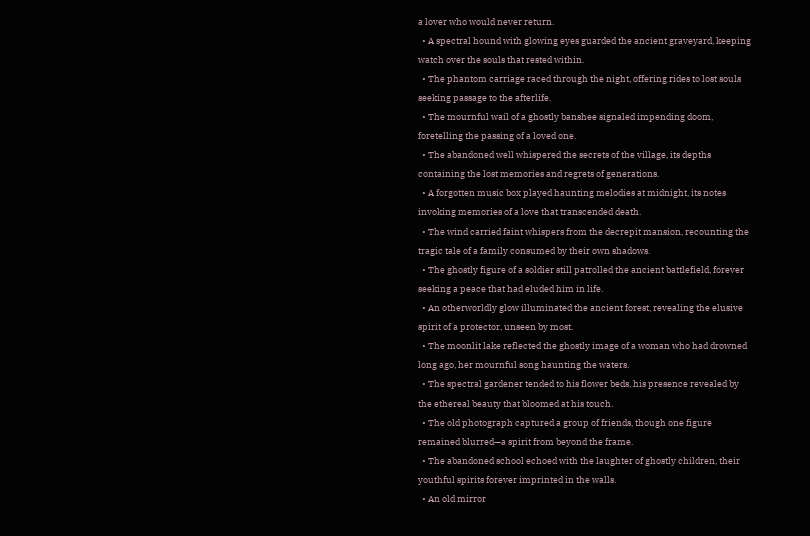a lover who would never return.
  • A spectral hound with glowing eyes guarded the ancient graveyard, keeping watch over the souls that rested within.
  • The phantom carriage raced through the night, offering rides to lost souls seeking passage to the afterlife.
  • The mournful wail of a ghostly banshee signaled impending doom, foretelling the passing of a loved one.
  • The abandoned well whispered the secrets of the village, its depths containing the lost memories and regrets of generations.
  • A forgotten music box played haunting melodies at midnight, its notes invoking memories of a love that transcended death.
  • The wind carried faint whispers from the decrepit mansion, recounting the tragic tale of a family consumed by their own shadows.
  • The ghostly figure of a soldier still patrolled the ancient battlefield, forever seeking a peace that had eluded him in life.
  • An otherworldly glow illuminated the ancient forest, revealing the elusive spirit of a protector, unseen by most.
  • The moonlit lake reflected the ghostly image of a woman who had drowned long ago, her mournful song haunting the waters.
  • The spectral gardener tended to his flower beds, his presence revealed by the ethereal beauty that bloomed at his touch.
  • The old photograph captured a group of friends, though one figure remained blurred—a spirit from beyond the frame.
  • The abandoned school echoed with the laughter of ghostly children, their youthful spirits forever imprinted in the walls.
  • An old mirror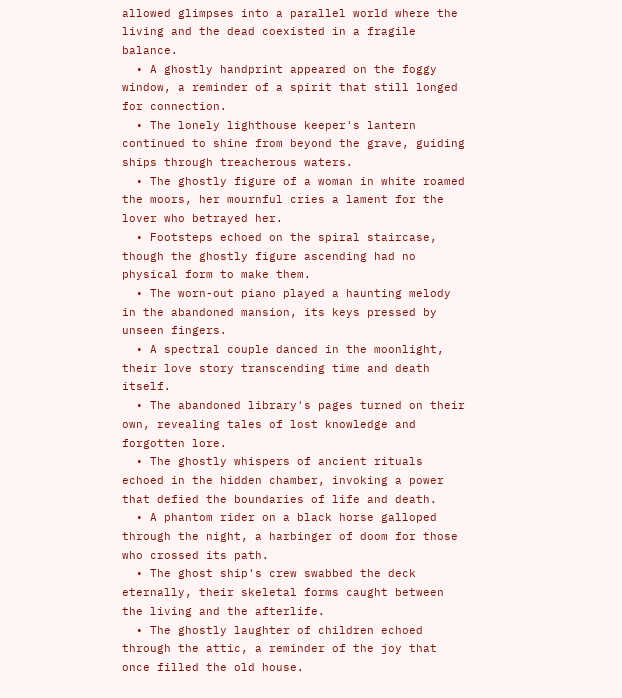allowed glimpses into a parallel world where the living and the dead coexisted in a fragile balance.
  • A ghostly handprint appeared on the foggy window, a reminder of a spirit that still longed for connection.
  • The lonely lighthouse keeper's lantern continued to shine from beyond the grave, guiding ships through treacherous waters.
  • The ghostly figure of a woman in white roamed the moors, her mournful cries a lament for the lover who betrayed her.
  • Footsteps echoed on the spiral staircase, though the ghostly figure ascending had no physical form to make them.
  • The worn-out piano played a haunting melody in the abandoned mansion, its keys pressed by unseen fingers.
  • A spectral couple danced in the moonlight, their love story transcending time and death itself.
  • The abandoned library's pages turned on their own, revealing tales of lost knowledge and forgotten lore.
  • The ghostly whispers of ancient rituals echoed in the hidden chamber, invoking a power that defied the boundaries of life and death.
  • A phantom rider on a black horse galloped through the night, a harbinger of doom for those who crossed its path.
  • The ghost ship's crew swabbed the deck eternally, their skeletal forms caught between the living and the afterlife.
  • The ghostly laughter of children echoed through the attic, a reminder of the joy that once filled the old house.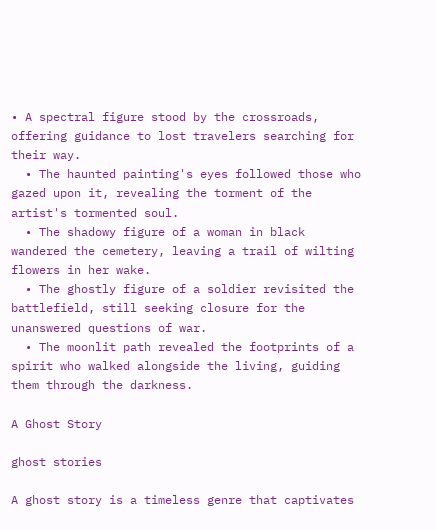• A spectral figure stood by the crossroads, offering guidance to lost travelers searching for their way.
  • The haunted painting's eyes followed those who gazed upon it, revealing the torment of the artist's tormented soul.
  • The shadowy figure of a woman in black wandered the cemetery, leaving a trail of wilting flowers in her wake.
  • The ghostly figure of a soldier revisited the battlefield, still seeking closure for the unanswered questions of war.
  • The moonlit path revealed the footprints of a spirit who walked alongside the living, guiding them through the darkness.

A Ghost Story

ghost stories

A ghost story is a timeless genre that captivates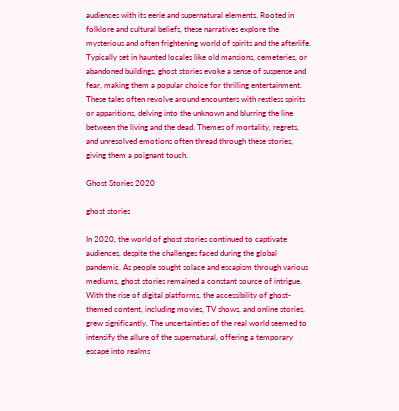audiences with its eerie and supernatural elements. Rooted in folklore and cultural beliefs, these narratives explore the mysterious and often frightening world of spirits and the afterlife. Typically set in haunted locales like old mansions, cemeteries, or abandoned buildings, ghost stories evoke a sense of suspense and fear, making them a popular choice for thrilling entertainment. These tales often revolve around encounters with restless spirits or apparitions, delving into the unknown and blurring the line between the living and the dead. Themes of mortality, regrets, and unresolved emotions often thread through these stories, giving them a poignant touch.

Ghost Stories 2020

ghost stories

In 2020, the world of ghost stories continued to captivate audiences, despite the challenges faced during the global pandemic. As people sought solace and escapism through various mediums, ghost stories remained a constant source of intrigue. With the rise of digital platforms, the accessibility of ghost-themed content, including movies, TV shows, and online stories, grew significantly. The uncertainties of the real world seemed to intensify the allure of the supernatural, offering a temporary escape into realms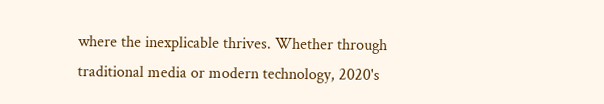where the inexplicable thrives. Whether through traditional media or modern technology, 2020's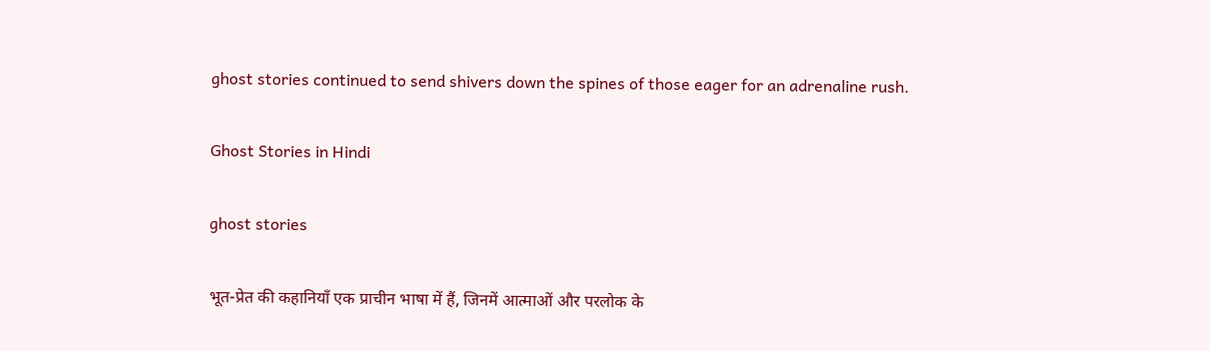ghost stories continued to send shivers down the spines of those eager for an adrenaline rush.

Ghost Stories in Hindi

ghost stories

भूत-प्रेत की कहानियाँ एक प्राचीन भाषा में हैं, जिनमें आत्माओं और परलोक के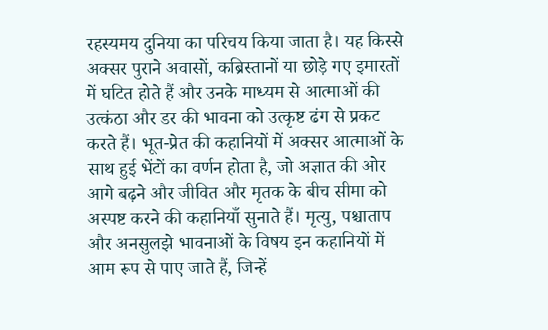रहस्यमय दुनिया का परिचय किया जाता है। यह किस्से अक्सर पुराने अवासों, कब्रिस्तानों या छोड़े गए इमारतों में घटित होते हैं और उनके माध्यम से आत्माओं की उत्कंठा और डर की भावना को उत्कृष्ट ढंग से प्रकट करते हैं। भूत-प्रेत की कहानियों में अक्सर आत्माओं के साथ हुई भेंटों का वर्णन होता है, जो अज्ञात की ओर आगे बढ़ने और जीवित और मृतक के बीच सीमा को अस्पष्ट करने की कहानियाँ सुनाते हैं। मृत्यु, पश्चाताप और अनसुलझे भावनाओं के विषय इन कहानियों में आम रूप से पाए जाते हैं, जिन्हें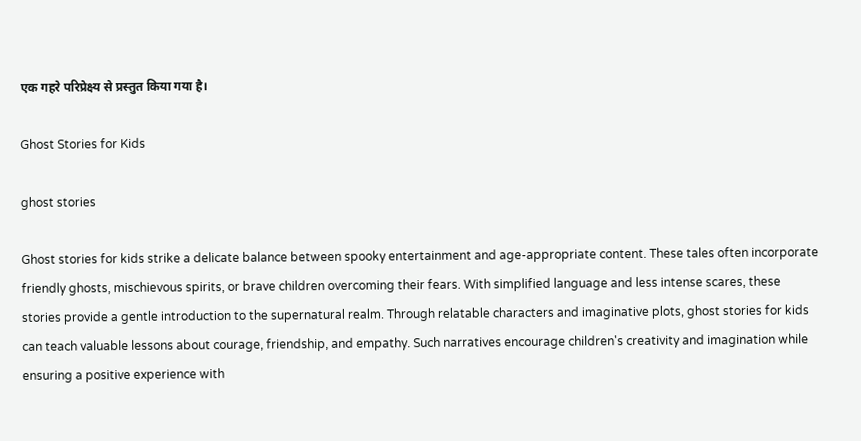एक गहरे परिप्रेक्ष्य से प्रस्तुत किया गया है।

Ghost Stories for Kids

ghost stories

Ghost stories for kids strike a delicate balance between spooky entertainment and age-appropriate content. These tales often incorporate friendly ghosts, mischievous spirits, or brave children overcoming their fears. With simplified language and less intense scares, these stories provide a gentle introduction to the supernatural realm. Through relatable characters and imaginative plots, ghost stories for kids can teach valuable lessons about courage, friendship, and empathy. Such narratives encourage children's creativity and imagination while ensuring a positive experience with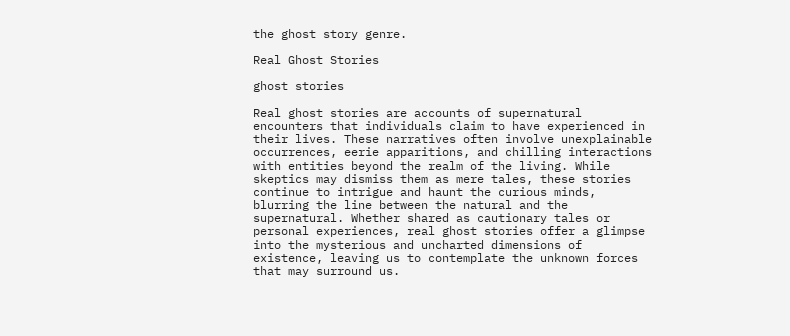the ghost story genre.

Real Ghost Stories

ghost stories

Real ghost stories are accounts of supernatural encounters that individuals claim to have experienced in their lives. These narratives often involve unexplainable occurrences, eerie apparitions, and chilling interactions with entities beyond the realm of the living. While skeptics may dismiss them as mere tales, these stories continue to intrigue and haunt the curious minds, blurring the line between the natural and the supernatural. Whether shared as cautionary tales or personal experiences, real ghost stories offer a glimpse into the mysterious and uncharted dimensions of existence, leaving us to contemplate the unknown forces that may surround us.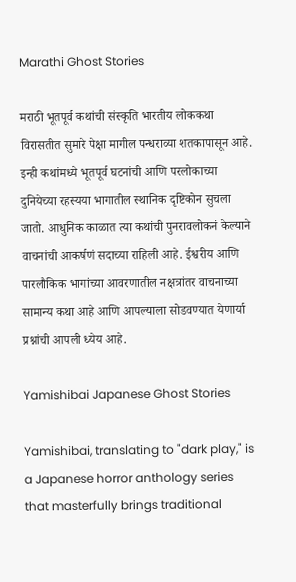Marathi Ghost Stories

मराठी भूतपूर्व कथांची संस्कृति भारतीय लोककथा विरासतीत सुमारे पेक्षा मागील पन्धराव्या शतकापासून आहे. इन्ही कथांमध्ये भूतपूर्व घटनांची आणि परलोकाच्या दुनियेच्या रहस्यया भागातील स्थानिक दृष्टिकोन सुचला जातो. आधुनिक काळात त्या कथांची पुनरावलोकनं केल्याने वाचनांची आकर्षणं सदाच्या राहिली आहे. ईश्वरीय आणि पारलौकिक भागांच्या आवरणातील नक्षत्रांतर वाचनाच्या सामान्य कथा आहे आणि आपल्याला सोडवण्यात येणार्या प्रश्नांची आपली ध्येय आहे.

Yamishibai Japanese Ghost Stories

Yamishibai, translating to "dark play," is a Japanese horror anthology series that masterfully brings traditional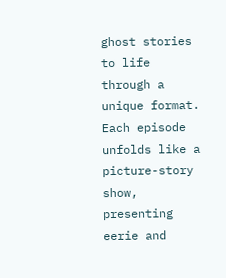ghost stories to life through a unique format. Each episode unfolds like a picture-story show, presenting eerie and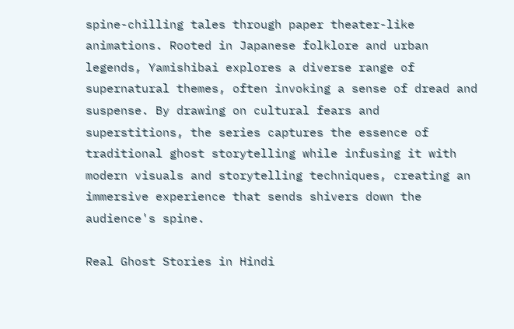spine-chilling tales through paper theater-like animations. Rooted in Japanese folklore and urban legends, Yamishibai explores a diverse range of supernatural themes, often invoking a sense of dread and suspense. By drawing on cultural fears and superstitions, the series captures the essence of traditional ghost storytelling while infusing it with modern visuals and storytelling techniques, creating an immersive experience that sends shivers down the audience's spine.

Real Ghost Stories in Hindi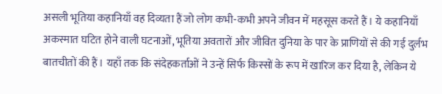असली भूतिया कहानियाँ वह दिव्यता हैं जो लोग कभी-कभी अपने जीवन में महसूस करते हैं। ये कहानियाँ अकस्मात घटित होने वाली घटनाओं, भूतिया अवतारों और जीवित दुनिया के पार के प्राणियों से की गई दुर्लभ बातचीतों की हैं। यहाँ तक कि संदेहकर्ताओं ने उन्हें सिर्फ किस्सों के रूप में खारिज कर दिया है, लेकिन ये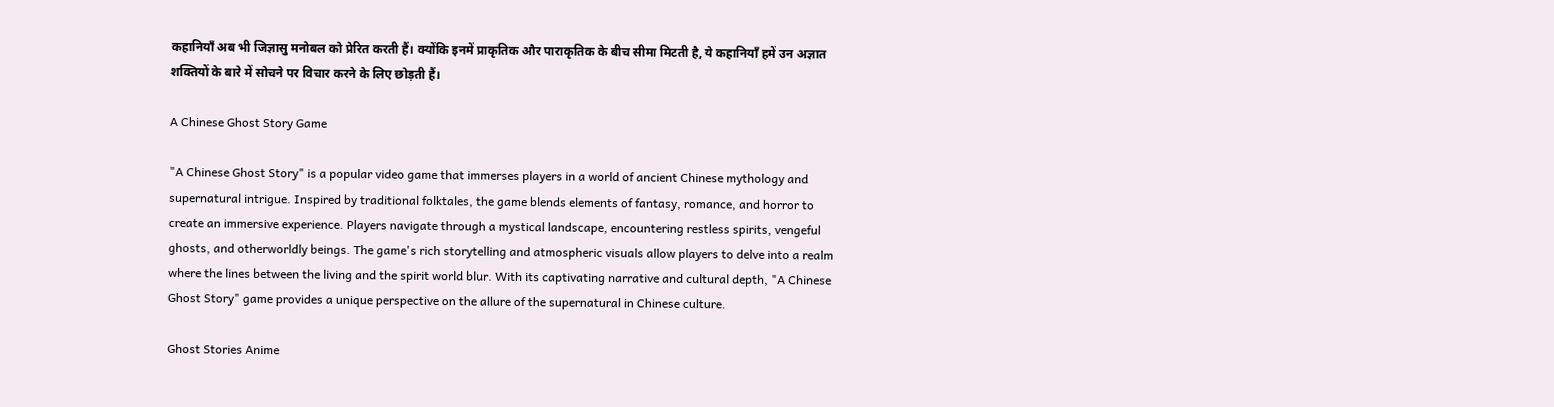कहानियाँ अब भी जिज्ञासु मनोबल को प्रेरित करती हैं। क्योंकि इनमें प्राकृतिक और पाराकृतिक के बीच सीमा मिटती है, ये कहानियाँ हमें उन अज्ञात शक्तियों के बारे में सोचने पर विचार करने के लिए छोड़ती हैं।

A Chinese Ghost Story Game

"A Chinese Ghost Story" is a popular video game that immerses players in a world of ancient Chinese mythology and supernatural intrigue. Inspired by traditional folktales, the game blends elements of fantasy, romance, and horror to create an immersive experience. Players navigate through a mystical landscape, encountering restless spirits, vengeful ghosts, and otherworldly beings. The game's rich storytelling and atmospheric visuals allow players to delve into a realm where the lines between the living and the spirit world blur. With its captivating narrative and cultural depth, "A Chinese Ghost Story" game provides a unique perspective on the allure of the supernatural in Chinese culture.

Ghost Stories Anime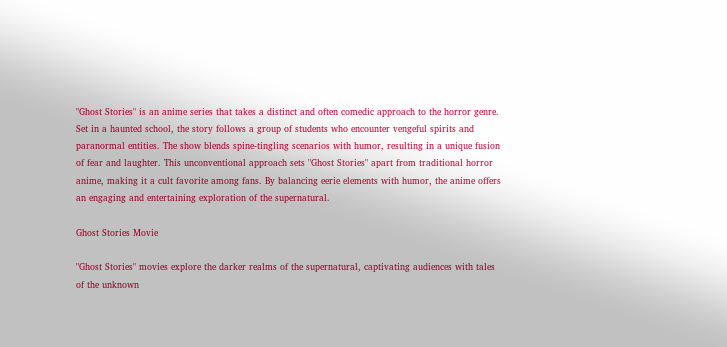"Ghost Stories" is an anime series that takes a distinct and often comedic approach to the horror genre. Set in a haunted school, the story follows a group of students who encounter vengeful spirits and paranormal entities. The show blends spine-tingling scenarios with humor, resulting in a unique fusion of fear and laughter. This unconventional approach sets "Ghost Stories" apart from traditional horror anime, making it a cult favorite among fans. By balancing eerie elements with humor, the anime offers an engaging and entertaining exploration of the supernatural.

Ghost Stories Movie

"Ghost Stories" movies explore the darker realms of the supernatural, captivating audiences with tales of the unknown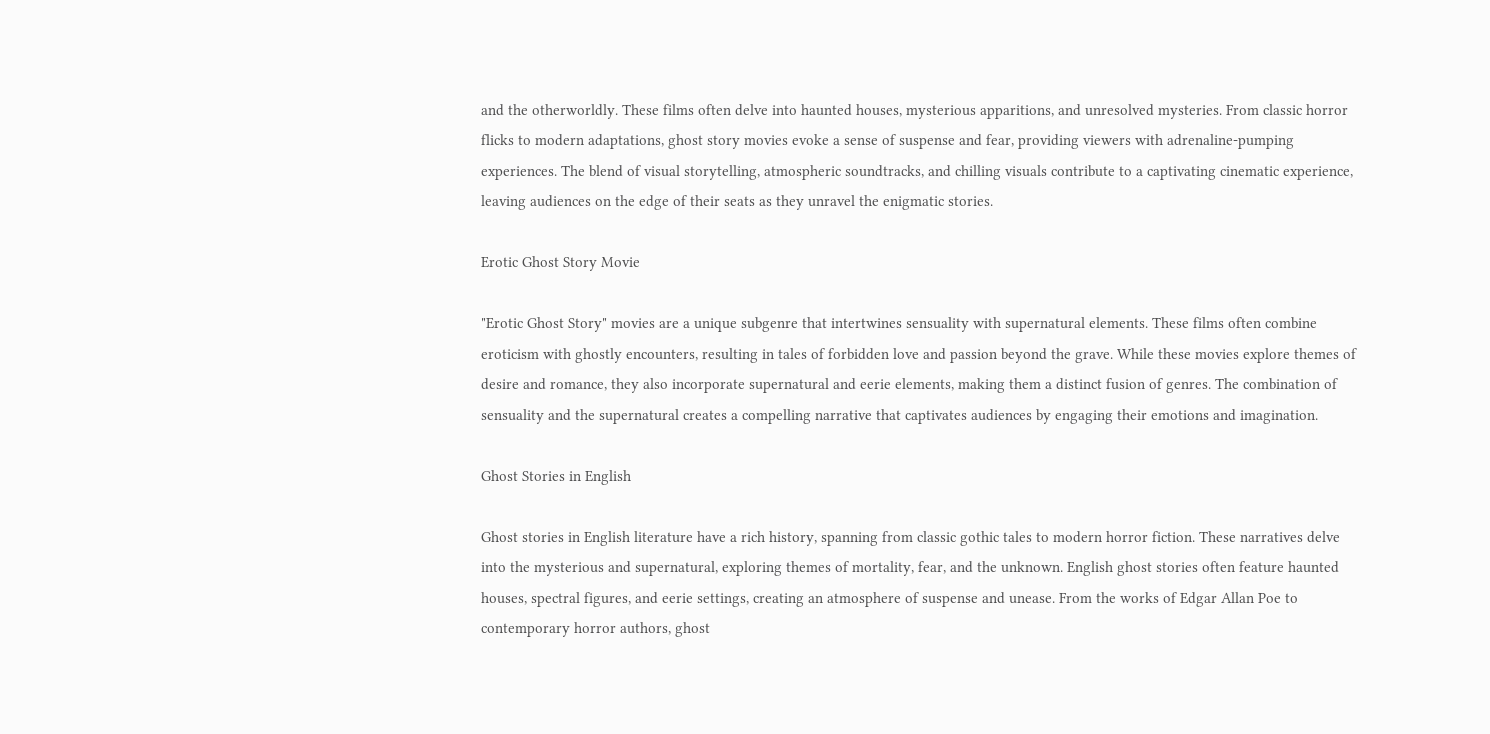and the otherworldly. These films often delve into haunted houses, mysterious apparitions, and unresolved mysteries. From classic horror flicks to modern adaptations, ghost story movies evoke a sense of suspense and fear, providing viewers with adrenaline-pumping experiences. The blend of visual storytelling, atmospheric soundtracks, and chilling visuals contribute to a captivating cinematic experience, leaving audiences on the edge of their seats as they unravel the enigmatic stories.

Erotic Ghost Story Movie

"Erotic Ghost Story" movies are a unique subgenre that intertwines sensuality with supernatural elements. These films often combine eroticism with ghostly encounters, resulting in tales of forbidden love and passion beyond the grave. While these movies explore themes of desire and romance, they also incorporate supernatural and eerie elements, making them a distinct fusion of genres. The combination of sensuality and the supernatural creates a compelling narrative that captivates audiences by engaging their emotions and imagination.

Ghost Stories in English

Ghost stories in English literature have a rich history, spanning from classic gothic tales to modern horror fiction. These narratives delve into the mysterious and supernatural, exploring themes of mortality, fear, and the unknown. English ghost stories often feature haunted houses, spectral figures, and eerie settings, creating an atmosphere of suspense and unease. From the works of Edgar Allan Poe to contemporary horror authors, ghost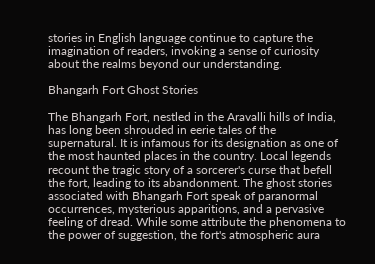stories in English language continue to capture the imagination of readers, invoking a sense of curiosity about the realms beyond our understanding.

Bhangarh Fort Ghost Stories

The Bhangarh Fort, nestled in the Aravalli hills of India, has long been shrouded in eerie tales of the supernatural. It is infamous for its designation as one of the most haunted places in the country. Local legends recount the tragic story of a sorcerer's curse that befell the fort, leading to its abandonment. The ghost stories associated with Bhangarh Fort speak of paranormal occurrences, mysterious apparitions, and a pervasive feeling of dread. While some attribute the phenomena to the power of suggestion, the fort's atmospheric aura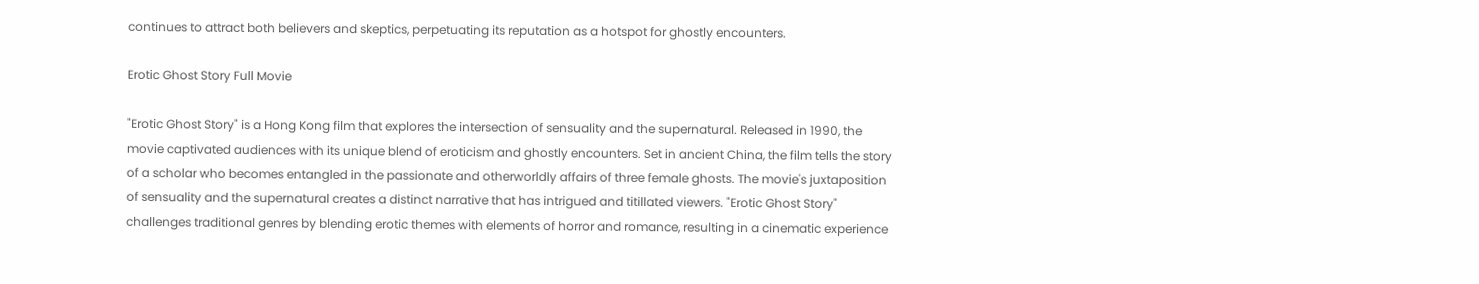continues to attract both believers and skeptics, perpetuating its reputation as a hotspot for ghostly encounters.

Erotic Ghost Story Full Movie

"Erotic Ghost Story" is a Hong Kong film that explores the intersection of sensuality and the supernatural. Released in 1990, the movie captivated audiences with its unique blend of eroticism and ghostly encounters. Set in ancient China, the film tells the story of a scholar who becomes entangled in the passionate and otherworldly affairs of three female ghosts. The movie's juxtaposition of sensuality and the supernatural creates a distinct narrative that has intrigued and titillated viewers. "Erotic Ghost Story" challenges traditional genres by blending erotic themes with elements of horror and romance, resulting in a cinematic experience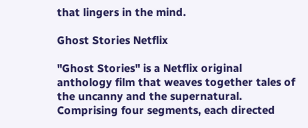that lingers in the mind.

Ghost Stories Netflix

"Ghost Stories" is a Netflix original anthology film that weaves together tales of the uncanny and the supernatural. Comprising four segments, each directed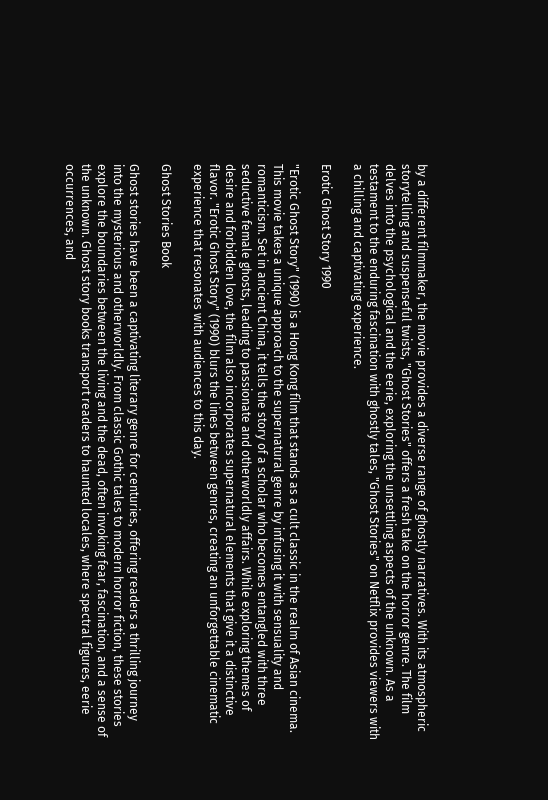by a different filmmaker, the movie provides a diverse range of ghostly narratives. With its atmospheric storytelling and suspenseful twists, "Ghost Stories" offers a fresh take on the horror genre. The film delves into the psychological and the eerie, exploring the unsettling aspects of the unknown. As a testament to the enduring fascination with ghostly tales, "Ghost Stories" on Netflix provides viewers with a chilling and captivating experience.

Erotic Ghost Story 1990

"Erotic Ghost Story" (1990) is a Hong Kong film that stands as a cult classic in the realm of Asian cinema. This movie takes a unique approach to the supernatural genre by infusing it with sensuality and romanticism. Set in ancient China, it tells the story of a scholar who becomes entangled with three seductive female ghosts, leading to passionate and otherworldly affairs. While exploring themes of desire and forbidden love, the film also incorporates supernatural elements that give it a distinctive flavor. "Erotic Ghost Story" (1990) blurs the lines between genres, creating an unforgettable cinematic experience that resonates with audiences to this day.

Ghost Stories Book

Ghost stories have been a captivating literary genre for centuries, offering readers a thrilling journey into the mysterious and otherworldly. From classic Gothic tales to modern horror fiction, these stories explore the boundaries between the living and the dead, often invoking fear, fascination, and a sense of the unknown. Ghost story books transport readers to haunted locales, where spectral figures, eerie occurrences, and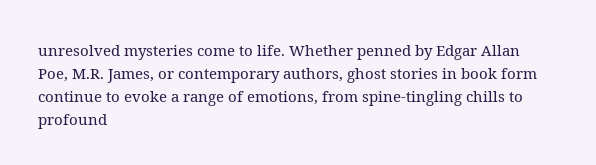unresolved mysteries come to life. Whether penned by Edgar Allan Poe, M.R. James, or contemporary authors, ghost stories in book form continue to evoke a range of emotions, from spine-tingling chills to profound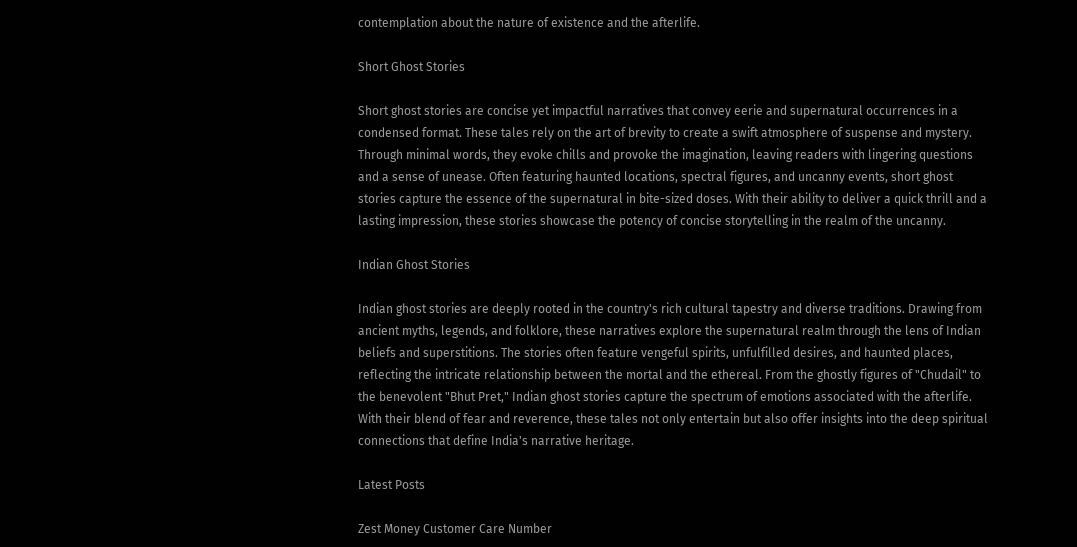contemplation about the nature of existence and the afterlife.

Short Ghost Stories

Short ghost stories are concise yet impactful narratives that convey eerie and supernatural occurrences in a condensed format. These tales rely on the art of brevity to create a swift atmosphere of suspense and mystery. Through minimal words, they evoke chills and provoke the imagination, leaving readers with lingering questions and a sense of unease. Often featuring haunted locations, spectral figures, and uncanny events, short ghost stories capture the essence of the supernatural in bite-sized doses. With their ability to deliver a quick thrill and a lasting impression, these stories showcase the potency of concise storytelling in the realm of the uncanny.

Indian Ghost Stories

Indian ghost stories are deeply rooted in the country's rich cultural tapestry and diverse traditions. Drawing from ancient myths, legends, and folklore, these narratives explore the supernatural realm through the lens of Indian beliefs and superstitions. The stories often feature vengeful spirits, unfulfilled desires, and haunted places, reflecting the intricate relationship between the mortal and the ethereal. From the ghostly figures of "Chudail" to the benevolent "Bhut Pret," Indian ghost stories capture the spectrum of emotions associated with the afterlife. With their blend of fear and reverence, these tales not only entertain but also offer insights into the deep spiritual connections that define India's narrative heritage.

Latest Posts

Zest Money Customer Care Number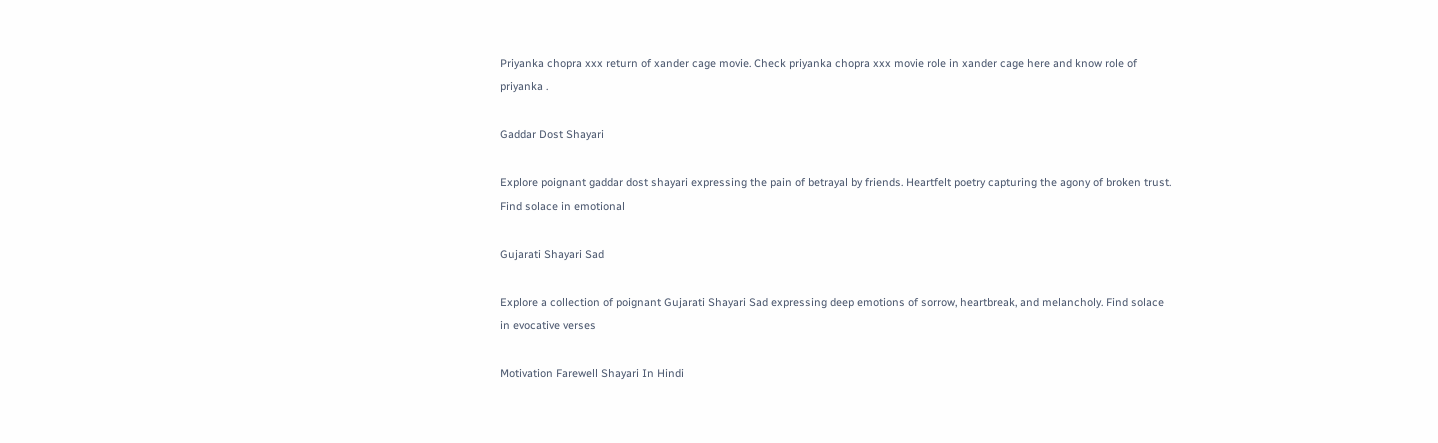Priyanka chopra xxx return of xander cage movie. Check priyanka chopra xxx movie role in xander cage here and know role of priyanka .

Gaddar Dost Shayari

Explore poignant gaddar dost shayari expressing the pain of betrayal by friends. Heartfelt poetry capturing the agony of broken trust. Find solace in emotional

Gujarati Shayari Sad

Explore a collection of poignant Gujarati Shayari Sad expressing deep emotions of sorrow, heartbreak, and melancholy. Find solace in evocative verses

Motivation Farewell Shayari In Hindi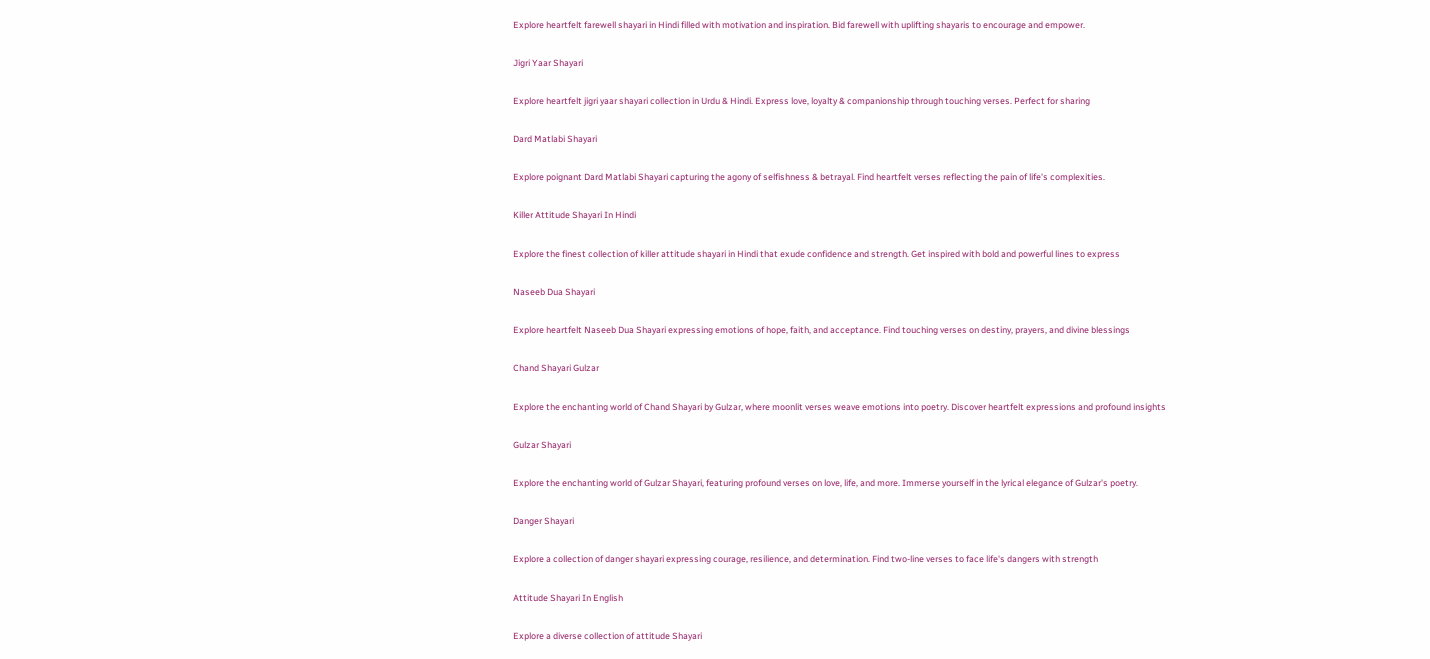Explore heartfelt farewell shayari in Hindi filled with motivation and inspiration. Bid farewell with uplifting shayaris to encourage and empower.

Jigri Yaar Shayari

Explore heartfelt jigri yaar shayari collection in Urdu & Hindi. Express love, loyalty & companionship through touching verses. Perfect for sharing

Dard Matlabi Shayari

Explore poignant Dard Matlabi Shayari capturing the agony of selfishness & betrayal. Find heartfelt verses reflecting the pain of life's complexities.

Killer Attitude Shayari In Hindi

Explore the finest collection of killer attitude shayari in Hindi that exude confidence and strength. Get inspired with bold and powerful lines to express

Naseeb Dua Shayari

Explore heartfelt Naseeb Dua Shayari expressing emotions of hope, faith, and acceptance. Find touching verses on destiny, prayers, and divine blessings

Chand Shayari Gulzar

Explore the enchanting world of Chand Shayari by Gulzar, where moonlit verses weave emotions into poetry. Discover heartfelt expressions and profound insights

Gulzar Shayari

Explore the enchanting world of Gulzar Shayari, featuring profound verses on love, life, and more. Immerse yourself in the lyrical elegance of Gulzar's poetry.

Danger Shayari

Explore a collection of danger shayari expressing courage, resilience, and determination. Find two-line verses to face life's dangers with strength

Attitude Shayari In English

Explore a diverse collection of attitude Shayari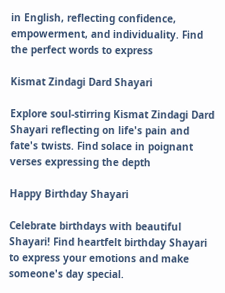in English, reflecting confidence, empowerment, and individuality. Find the perfect words to express

Kismat Zindagi Dard Shayari

Explore soul-stirring Kismat Zindagi Dard Shayari reflecting on life's pain and fate's twists. Find solace in poignant verses expressing the depth

Happy Birthday Shayari

Celebrate birthdays with beautiful Shayari! Find heartfelt birthday Shayari to express your emotions and make someone's day special.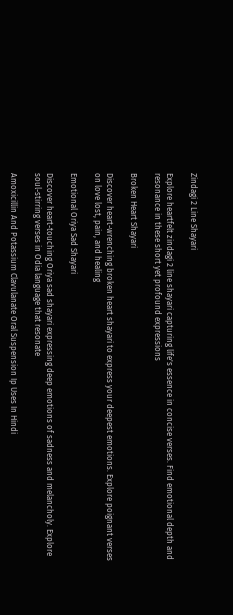Zindagi 2 Line Shayari

Explore heartfelt zindagi 2 line shayari capturing life's essence in concise verses. Find emotional depth and resonance in these short yet profound expressions

Broken Heart Shayari

Discover heart-wrenching broken heart shayari to express your deepest emotions. Explore poignant verses on love lost, pain, and healing

Emotional Oriya Sad Shayari

Discover heart-touching Oriya sad shayari expressing deep emotions of sadness and melancholy. Explore soul-stirring verses in Odia language that resonate

Amoxicillin And Potassium Clavulanate Oral Suspension Ip Uses In Hindi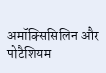अमॉक्सिसिलिन और पोटैशियम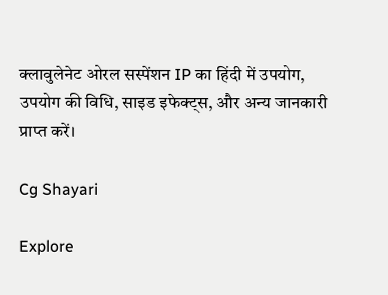क्लावुलेनेट ओरल सस्पेंशन IP का हिंदी में उपयोग, उपयोग की विधि, साइड इफेक्ट्स, और अन्य जानकारी प्राप्त करें।

Cg Shayari

Explore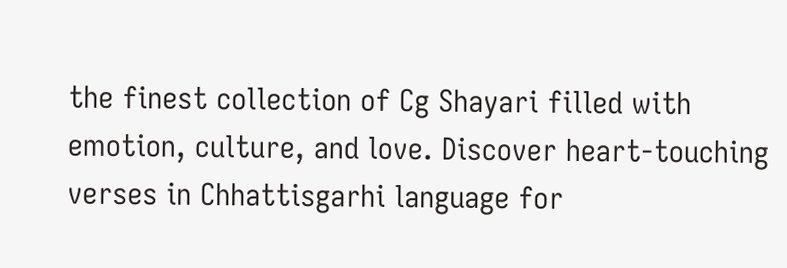the finest collection of Cg Shayari filled with emotion, culture, and love. Discover heart-touching verses in Chhattisgarhi language for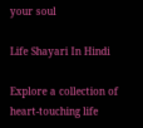your soul

Life Shayari In Hindi

Explore a collection of heart-touching life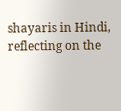shayaris in Hindi, reflecting on the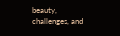beauty, challenges, and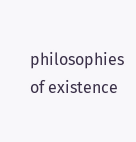philosophies of existence